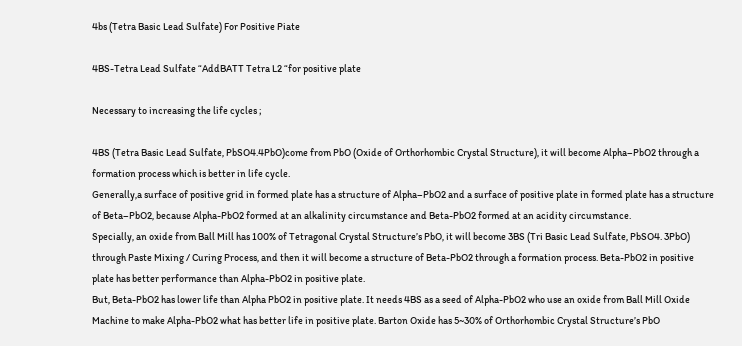4bs (Tetra Basic Lead Sulfate) For Positive Piate

4BS-Tetra Lead Sulfate “AddBATT Tetra L2 “for positive plate

Necessary to increasing the life cycles ;

4BS (Tetra Basic Lead Sulfate, PbSO4.4PbO)come from PbO (Oxide of Orthorhombic Crystal Structure), it will become Alpha–PbO2 through a formation process which is better in life cycle.
Generally,a surface of positive grid in formed plate has a structure of Alpha–PbO2 and a surface of positive plate in formed plate has a structure of Beta–PbO2, because Alpha-PbO2 formed at an alkalinity circumstance and Beta-PbO2 formed at an acidity circumstance.
Specially, an oxide from Ball Mill has 100% of Tetragonal Crystal Structure’s PbO, it will become 3BS (Tri Basic Lead Sulfate, PbSO4. 3PbO) through Paste Mixing / Curing Process, and then it will become a structure of Beta-PbO2 through a formation process. Beta-PbO2 in positive plate has better performance than Alpha-PbO2 in positive plate.
But, Beta-PbO2 has lower life than Alpha PbO2 in positive plate. It needs 4BS as a seed of Alpha-PbO2 who use an oxide from Ball Mill Oxide Machine to make Alpha-PbO2 what has better life in positive plate. Barton Oxide has 5~30% of Orthorhombic Crystal Structure’s PbO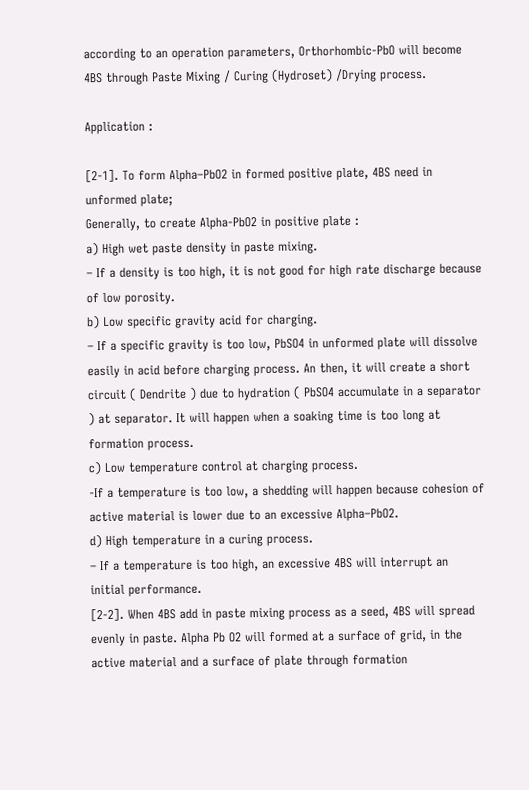according to an operation parameters, Orthorhombic-PbO will become 4BS through Paste Mixing / Curing (Hydroset) /Drying process.

Application :

[2-1]. To form Alpha–PbO2 in formed positive plate, 4BS need in unformed plate;
Generally, to create Alpha-PbO2 in positive plate :
a) High wet paste density in paste mixing.
– If a density is too high, it is not good for high rate discharge because of low porosity.
b) Low specific gravity acid for charging.
– If a specific gravity is too low, PbSO4 in unformed plate will dissolve easily in acid before charging process. An then, it will create a short circuit ( Dendrite ) due to hydration ( PbSO4 accumulate in a separator ) at separator. It will happen when a soaking time is too long at formation process.
c) Low temperature control at charging process.
-If a temperature is too low, a shedding will happen because cohesion of active material is lower due to an excessive Alpha–PbO2.
d) High temperature in a curing process.
– If a temperature is too high, an excessive 4BS will interrupt an initial performance.
[2-2]. When 4BS add in paste mixing process as a seed, 4BS will spread evenly in paste. Alpha Pb O2 will formed at a surface of grid, in the active material and a surface of plate through formation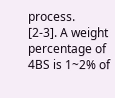process.
[2-3]. A weight percentage of 4BS is 1~2% of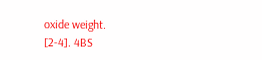oxide weight.
[2-4]. 4BS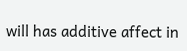will has additive affect in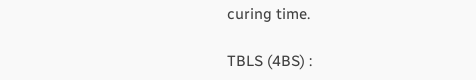curing time.

TBLS (4BS) :